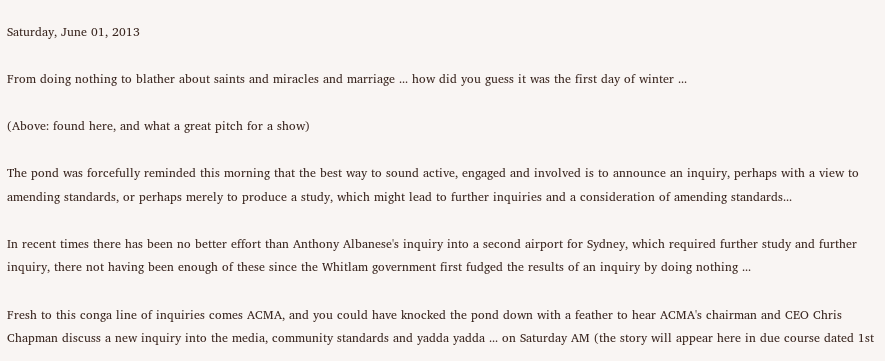Saturday, June 01, 2013

From doing nothing to blather about saints and miracles and marriage ... how did you guess it was the first day of winter ...

(Above: found here, and what a great pitch for a show)

The pond was forcefully reminded this morning that the best way to sound active, engaged and involved is to announce an inquiry, perhaps with a view to amending standards, or perhaps merely to produce a study, which might lead to further inquiries and a consideration of amending standards...

In recent times there has been no better effort than Anthony Albanese's inquiry into a second airport for Sydney, which required further study and further inquiry, there not having been enough of these since the Whitlam government first fudged the results of an inquiry by doing nothing ...

Fresh to this conga line of inquiries comes ACMA, and you could have knocked the pond down with a feather to hear ACMA's chairman and CEO Chris Chapman discuss a new inquiry into the media, community standards and yadda yadda ... on Saturday AM (the story will appear here in due course dated 1st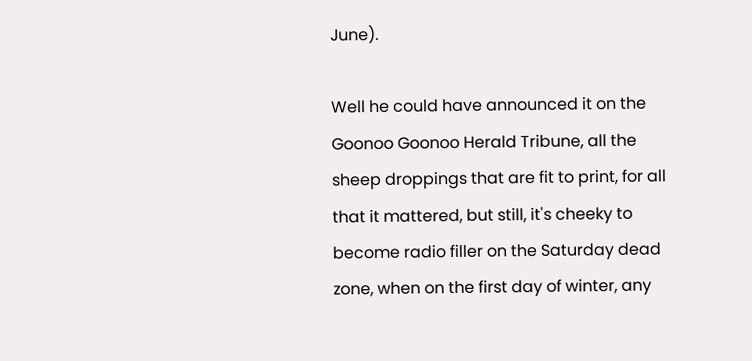June).

Well he could have announced it on the Goonoo Goonoo Herald Tribune, all the sheep droppings that are fit to print, for all that it mattered, but still, it's cheeky to become radio filler on the Saturday dead zone, when on the first day of winter, any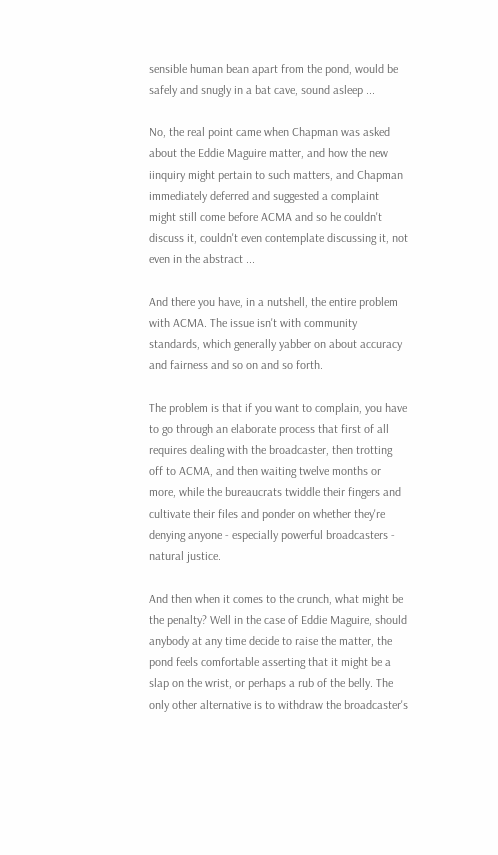sensible human bean apart from the pond, would be safely and snugly in a bat cave, sound asleep ...

No, the real point came when Chapman was asked about the Eddie Maguire matter, and how the new iinquiry might pertain to such matters, and Chapman immediately deferred and suggested a complaint might still come before ACMA and so he couldn't discuss it, couldn't even contemplate discussing it, not even in the abstract ...

And there you have, in a nutshell, the entire problem with ACMA. The issue isn't with community standards, which generally yabber on about accuracy and fairness and so on and so forth.

The problem is that if you want to complain, you have to go through an elaborate process that first of all requires dealing with the broadcaster, then trotting off to ACMA, and then waiting twelve months or more, while the bureaucrats twiddle their fingers and cultivate their files and ponder on whether they're denying anyone - especially powerful broadcasters - natural justice.

And then when it comes to the crunch, what might be the penalty? Well in the case of Eddie Maguire, should anybody at any time decide to raise the matter, the pond feels comfortable asserting that it might be a slap on the wrist, or perhaps a rub of the belly. The only other alternative is to withdraw the broadcaster's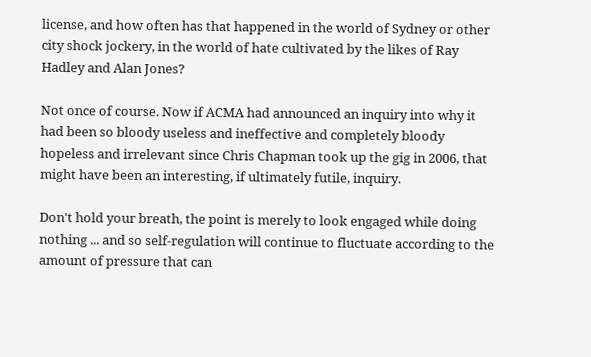license, and how often has that happened in the world of Sydney or other city shock jockery, in the world of hate cultivated by the likes of Ray Hadley and Alan Jones?

Not once of course. Now if ACMA had announced an inquiry into why it had been so bloody useless and ineffective and completely bloody hopeless and irrelevant since Chris Chapman took up the gig in 2006, that might have been an interesting, if ultimately futile, inquiry.

Don't hold your breath, the point is merely to look engaged while doing nothing ... and so self-regulation will continue to fluctuate according to the amount of pressure that can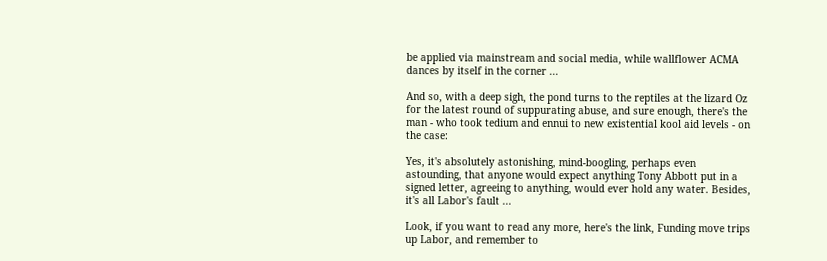be applied via mainstream and social media, while wallflower ACMA dances by itself in the corner ...

And so, with a deep sigh, the pond turns to the reptiles at the lizard Oz for the latest round of suppurating abuse, and sure enough, there's the man - who took tedium and ennui to new existential kool aid levels - on the case:

Yes, it's absolutely astonishing, mind-boogling, perhaps even astounding, that anyone would expect anything Tony Abbott put in a signed letter, agreeing to anything, would ever hold any water. Besides, it's all Labor's fault ...

Look, if you want to read any more, here's the link, Funding move trips up Labor, and remember to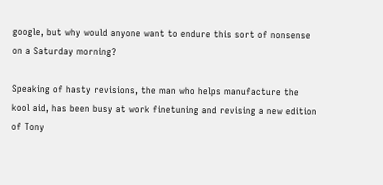google, but why would anyone want to endure this sort of nonsense on a Saturday morning?

Speaking of hasty revisions, the man who helps manufacture the kool aid, has been busy at work finetuning and revising a new edition of Tony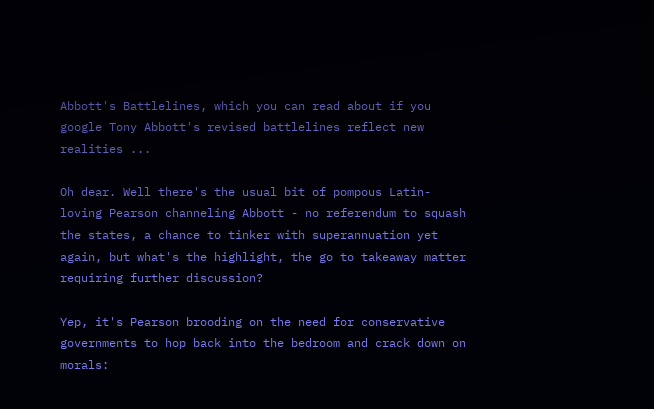Abbott's Battlelines, which you can read about if you google Tony Abbott's revised battlelines reflect new realities ...

Oh dear. Well there's the usual bit of pompous Latin-loving Pearson channeling Abbott - no referendum to squash the states, a chance to tinker with superannuation yet again, but what's the highlight, the go to takeaway matter requiring further discussion?

Yep, it's Pearson brooding on the need for conservative governments to hop back into the bedroom and crack down on morals: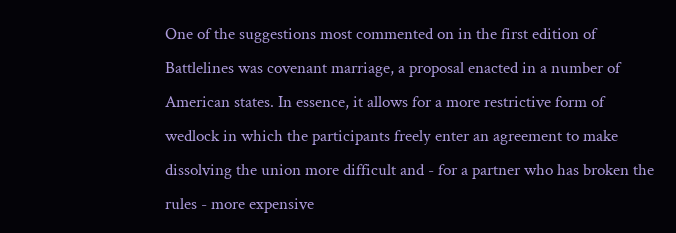One of the suggestions most commented on in the first edition of Battlelines was covenant marriage, a proposal enacted in a number of American states. In essence, it allows for a more restrictive form of wedlock in which the participants freely enter an agreement to make dissolving the union more difficult and - for a partner who has broken the rules - more expensive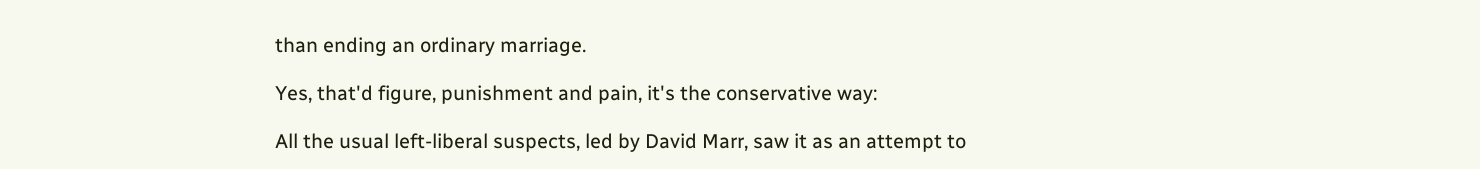than ending an ordinary marriage.

Yes, that'd figure, punishment and pain, it's the conservative way:

All the usual left-liberal suspects, led by David Marr, saw it as an attempt to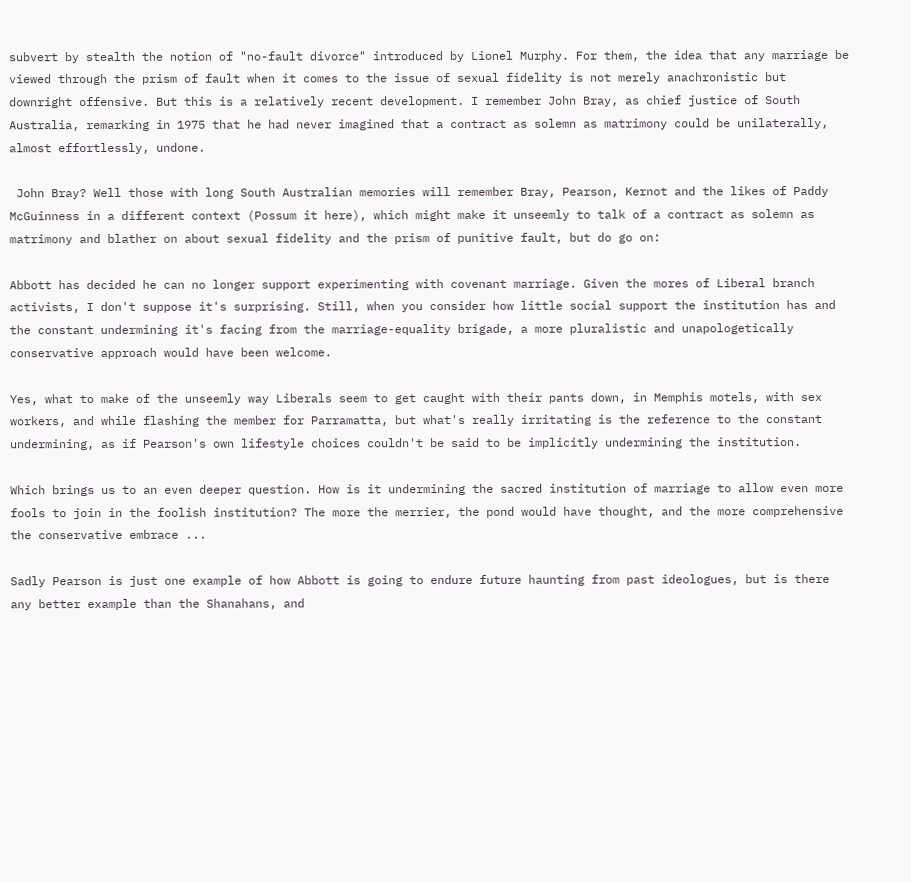subvert by stealth the notion of "no-fault divorce" introduced by Lionel Murphy. For them, the idea that any marriage be viewed through the prism of fault when it comes to the issue of sexual fidelity is not merely anachronistic but downright offensive. But this is a relatively recent development. I remember John Bray, as chief justice of South Australia, remarking in 1975 that he had never imagined that a contract as solemn as matrimony could be unilaterally, almost effortlessly, undone.

 John Bray? Well those with long South Australian memories will remember Bray, Pearson, Kernot and the likes of Paddy McGuinness in a different context (Possum it here), which might make it unseemly to talk of a contract as solemn as matrimony and blather on about sexual fidelity and the prism of punitive fault, but do go on:

Abbott has decided he can no longer support experimenting with covenant marriage. Given the mores of Liberal branch activists, I don't suppose it's surprising. Still, when you consider how little social support the institution has and the constant undermining it's facing from the marriage-equality brigade, a more pluralistic and unapologetically conservative approach would have been welcome.

Yes, what to make of the unseemly way Liberals seem to get caught with their pants down, in Memphis motels, with sex workers, and while flashing the member for Parramatta, but what's really irritating is the reference to the constant undermining, as if Pearson's own lifestyle choices couldn't be said to be implicitly undermining the institution.

Which brings us to an even deeper question. How is it undermining the sacred institution of marriage to allow even more fools to join in the foolish institution? The more the merrier, the pond would have thought, and the more comprehensive the conservative embrace ...

Sadly Pearson is just one example of how Abbott is going to endure future haunting from past ideologues, but is there any better example than the Shanahans, and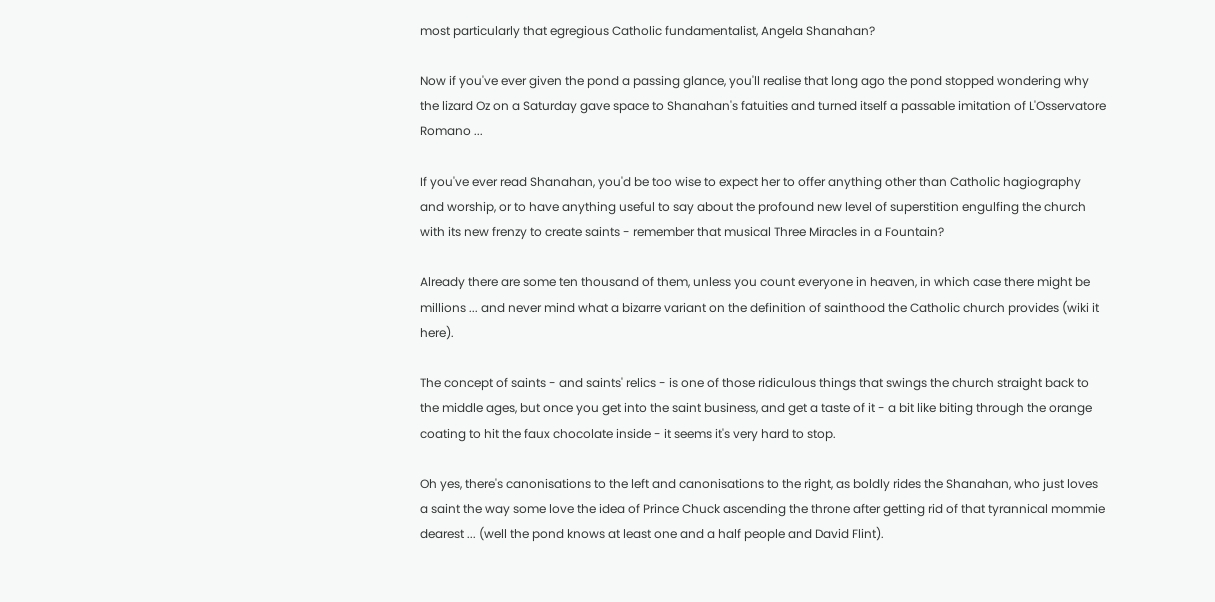most particularly that egregious Catholic fundamentalist, Angela Shanahan?

Now if you've ever given the pond a passing glance, you'll realise that long ago the pond stopped wondering why the lizard Oz on a Saturday gave space to Shanahan's fatuities and turned itself a passable imitation of L'Osservatore Romano ...

If you've ever read Shanahan, you'd be too wise to expect her to offer anything other than Catholic hagiography and worship, or to have anything useful to say about the profound new level of superstition engulfing the church with its new frenzy to create saints - remember that musical Three Miracles in a Fountain?

Already there are some ten thousand of them, unless you count everyone in heaven, in which case there might be millions ... and never mind what a bizarre variant on the definition of sainthood the Catholic church provides (wiki it here).

The concept of saints - and saints' relics - is one of those ridiculous things that swings the church straight back to the middle ages, but once you get into the saint business, and get a taste of it - a bit like biting through the orange coating to hit the faux chocolate inside - it seems it's very hard to stop.

Oh yes, there's canonisations to the left and canonisations to the right, as boldly rides the Shanahan, who just loves a saint the way some love the idea of Prince Chuck ascending the throne after getting rid of that tyrannical mommie dearest ... (well the pond knows at least one and a half people and David Flint).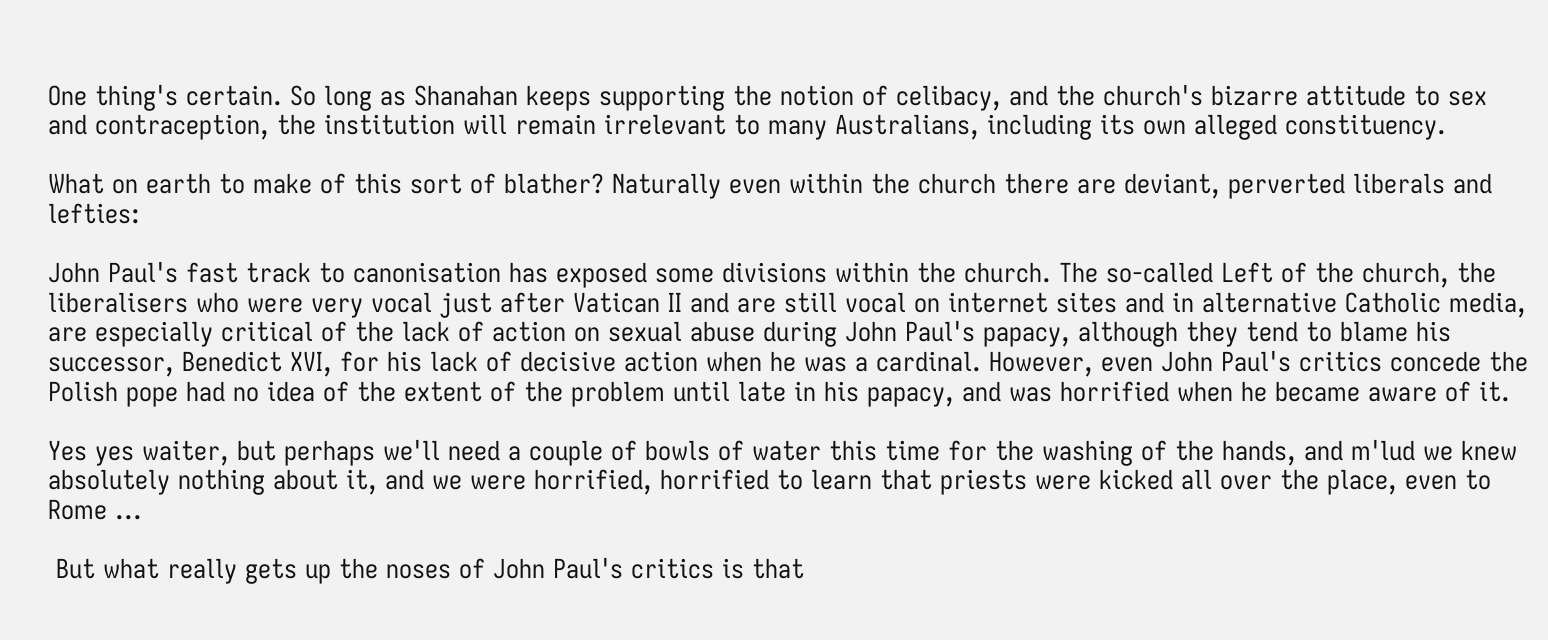One thing's certain. So long as Shanahan keeps supporting the notion of celibacy, and the church's bizarre attitude to sex and contraception, the institution will remain irrelevant to many Australians, including its own alleged constituency.

What on earth to make of this sort of blather? Naturally even within the church there are deviant, perverted liberals and lefties:

John Paul's fast track to canonisation has exposed some divisions within the church. The so-called Left of the church, the liberalisers who were very vocal just after Vatican II and are still vocal on internet sites and in alternative Catholic media, are especially critical of the lack of action on sexual abuse during John Paul's papacy, although they tend to blame his successor, Benedict XVI, for his lack of decisive action when he was a cardinal. However, even John Paul's critics concede the Polish pope had no idea of the extent of the problem until late in his papacy, and was horrified when he became aware of it.

Yes yes waiter, but perhaps we'll need a couple of bowls of water this time for the washing of the hands, and m'lud we knew absolutely nothing about it, and we were horrified, horrified to learn that priests were kicked all over the place, even to Rome ...

 But what really gets up the noses of John Paul's critics is that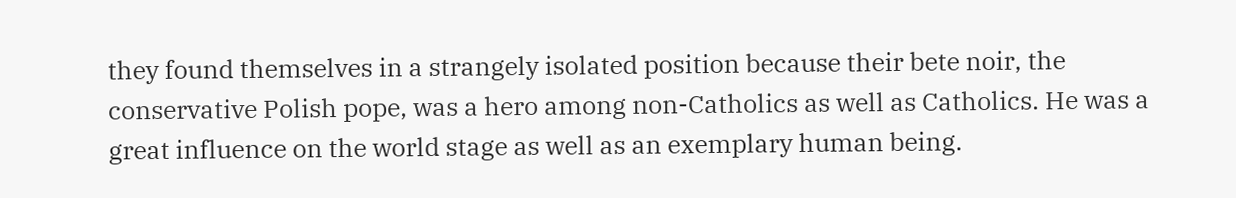they found themselves in a strangely isolated position because their bete noir, the conservative Polish pope, was a hero among non-Catholics as well as Catholics. He was a great influence on the world stage as well as an exemplary human being.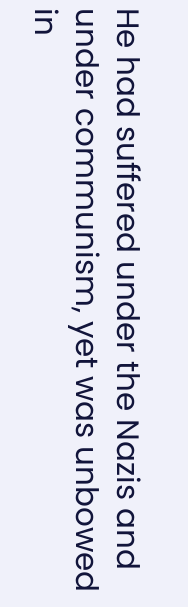He had suffered under the Nazis and under communism, yet was unbowed in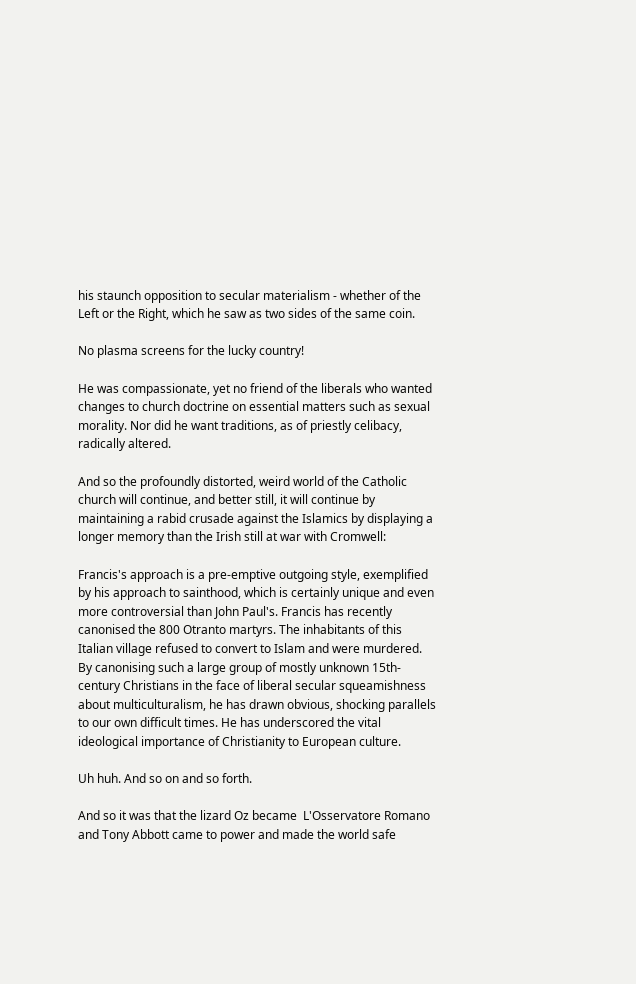his staunch opposition to secular materialism - whether of the Left or the Right, which he saw as two sides of the same coin.

No plasma screens for the lucky country!

He was compassionate, yet no friend of the liberals who wanted changes to church doctrine on essential matters such as sexual morality. Nor did he want traditions, as of priestly celibacy, radically altered.

And so the profoundly distorted, weird world of the Catholic church will continue, and better still, it will continue by maintaining a rabid crusade against the Islamics by displaying a longer memory than the Irish still at war with Cromwell:

Francis's approach is a pre-emptive outgoing style, exemplified by his approach to sainthood, which is certainly unique and even more controversial than John Paul's. Francis has recently canonised the 800 Otranto martyrs. The inhabitants of this Italian village refused to convert to Islam and were murdered. By canonising such a large group of mostly unknown 15th-century Christians in the face of liberal secular squeamishness about multiculturalism, he has drawn obvious, shocking parallels to our own difficult times. He has underscored the vital ideological importance of Christianity to European culture.

Uh huh. And so on and so forth.

And so it was that the lizard Oz became  L'Osservatore Romano and Tony Abbott came to power and made the world safe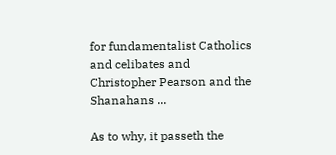for fundamentalist Catholics and celibates and Christopher Pearson and the Shanahans ...

As to why, it passeth the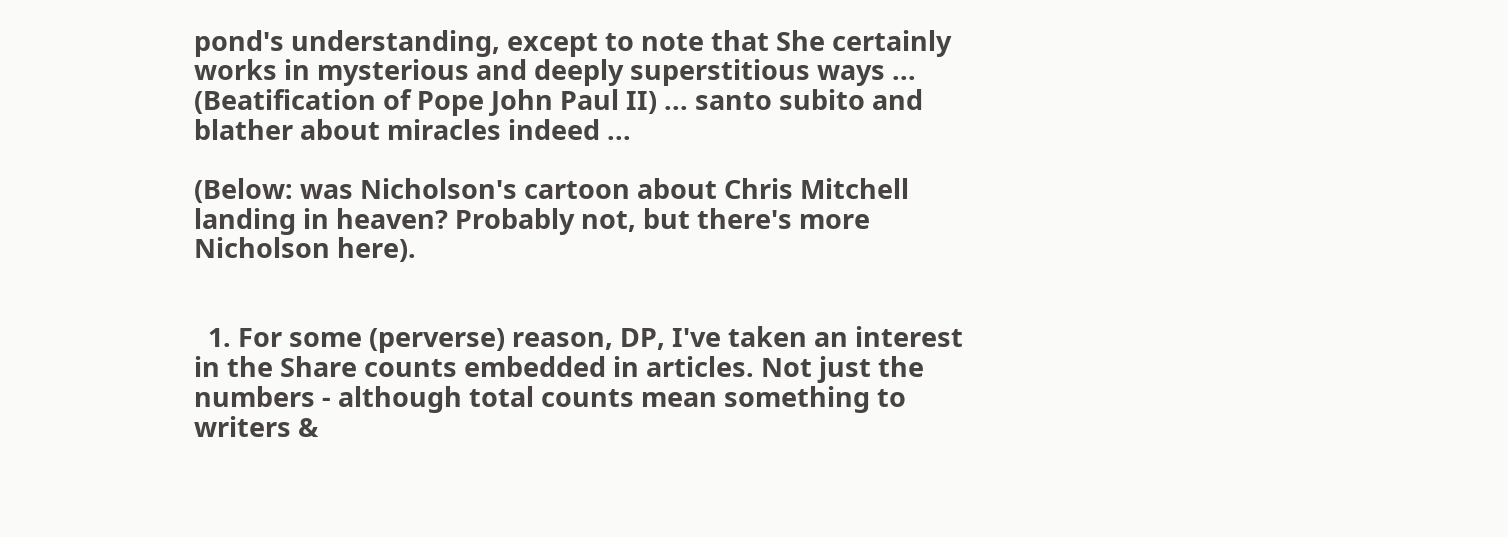pond's understanding, except to note that She certainly works in mysterious and deeply superstitious ways ...  (Beatification of Pope John Paul II) ... santo subito and blather about miracles indeed ...

(Below: was Nicholson's cartoon about Chris Mitchell landing in heaven? Probably not, but there's more Nicholson here).


  1. For some (perverse) reason, DP, I've taken an interest in the Share counts embedded in articles. Not just the numbers - although total counts mean something to writers &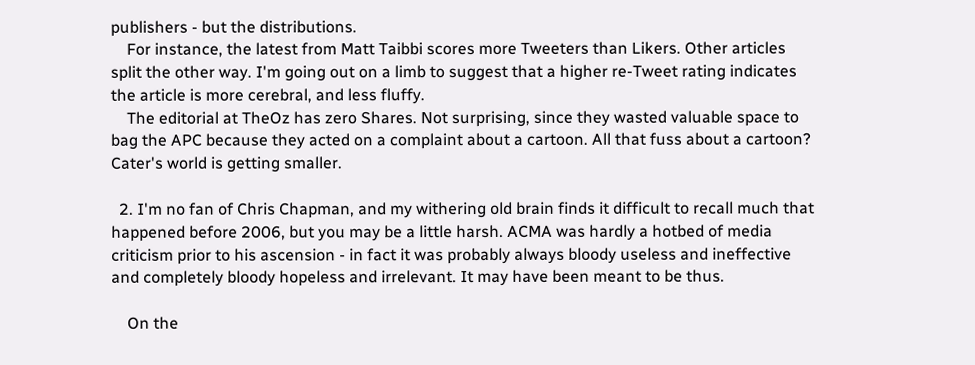publishers - but the distributions.
    For instance, the latest from Matt Taibbi scores more Tweeters than Likers. Other articles split the other way. I'm going out on a limb to suggest that a higher re-Tweet rating indicates the article is more cerebral, and less fluffy.
    The editorial at TheOz has zero Shares. Not surprising, since they wasted valuable space to bag the APC because they acted on a complaint about a cartoon. All that fuss about a cartoon? Cater's world is getting smaller.

  2. I'm no fan of Chris Chapman, and my withering old brain finds it difficult to recall much that happened before 2006, but you may be a little harsh. ACMA was hardly a hotbed of media criticism prior to his ascension - in fact it was probably always bloody useless and ineffective and completely bloody hopeless and irrelevant. It may have been meant to be thus.

    On the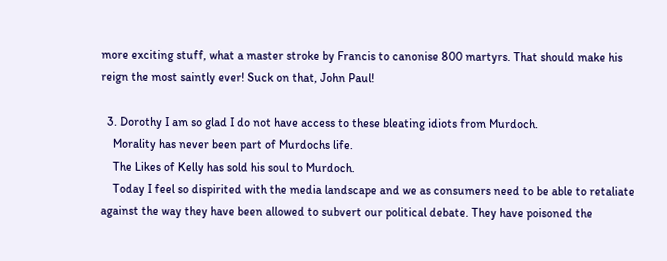more exciting stuff, what a master stroke by Francis to canonise 800 martyrs. That should make his reign the most saintly ever! Suck on that, John Paul!

  3. Dorothy I am so glad I do not have access to these bleating idiots from Murdoch.
    Morality has never been part of Murdochs life.
    The Likes of Kelly has sold his soul to Murdoch.
    Today I feel so dispirited with the media landscape and we as consumers need to be able to retaliate against the way they have been allowed to subvert our political debate. They have poisoned the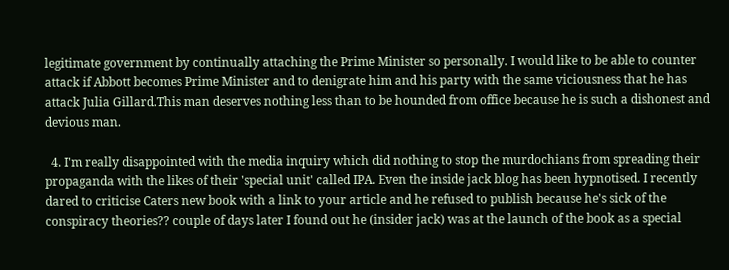legitimate government by continually attaching the Prime Minister so personally. I would like to be able to counter attack if Abbott becomes Prime Minister and to denigrate him and his party with the same viciousness that he has attack Julia Gillard.This man deserves nothing less than to be hounded from office because he is such a dishonest and devious man.

  4. I'm really disappointed with the media inquiry which did nothing to stop the murdochians from spreading their propaganda with the likes of their 'special unit' called IPA. Even the inside jack blog has been hypnotised. I recently dared to criticise Caters new book with a link to your article and he refused to publish because he's sick of the conspiracy theories?? couple of days later I found out he (insider jack) was at the launch of the book as a special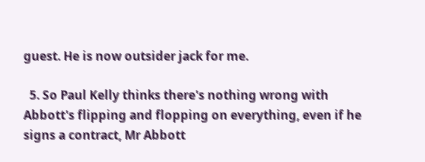guest. He is now outsider jack for me.

  5. So Paul Kelly thinks there's nothing wrong with Abbott's flipping and flopping on everything, even if he signs a contract, Mr Abbott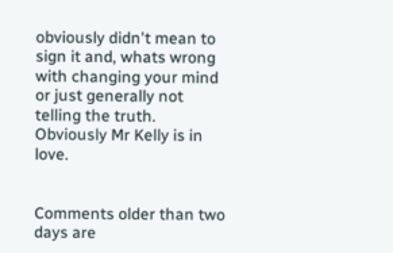obviously didn't mean to sign it and, whats wrong with changing your mind or just generally not telling the truth. Obviously Mr Kelly is in love.


Comments older than two days are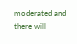moderated and there will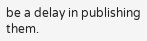be a delay in publishing them.